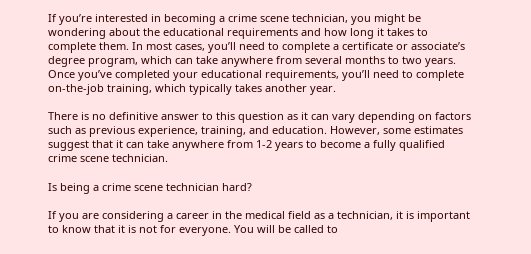If you’re interested in becoming a crime scene technician, you might be wondering about the educational requirements and how long it takes to complete them. In most cases, you’ll need to complete a certificate or associate’s degree program, which can take anywhere from several months to two years. Once you’ve completed your educational requirements, you’ll need to complete on-the-job training, which typically takes another year.

There is no definitive answer to this question as it can vary depending on factors such as previous experience, training, and education. However, some estimates suggest that it can take anywhere from 1-2 years to become a fully qualified crime scene technician.

Is being a crime scene technician hard?

If you are considering a career in the medical field as a technician, it is important to know that it is not for everyone. You will be called to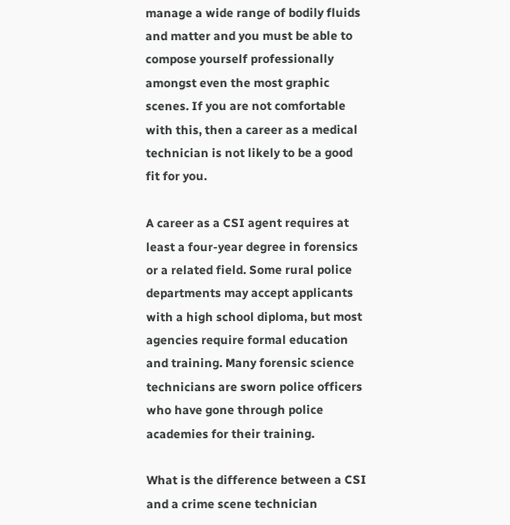manage a wide range of bodily fluids and matter and you must be able to compose yourself professionally amongst even the most graphic scenes. If you are not comfortable with this, then a career as a medical technician is not likely to be a good fit for you.

A career as a CSI agent requires at least a four-year degree in forensics or a related field. Some rural police departments may accept applicants with a high school diploma, but most agencies require formal education and training. Many forensic science technicians are sworn police officers who have gone through police academies for their training.

What is the difference between a CSI and a crime scene technician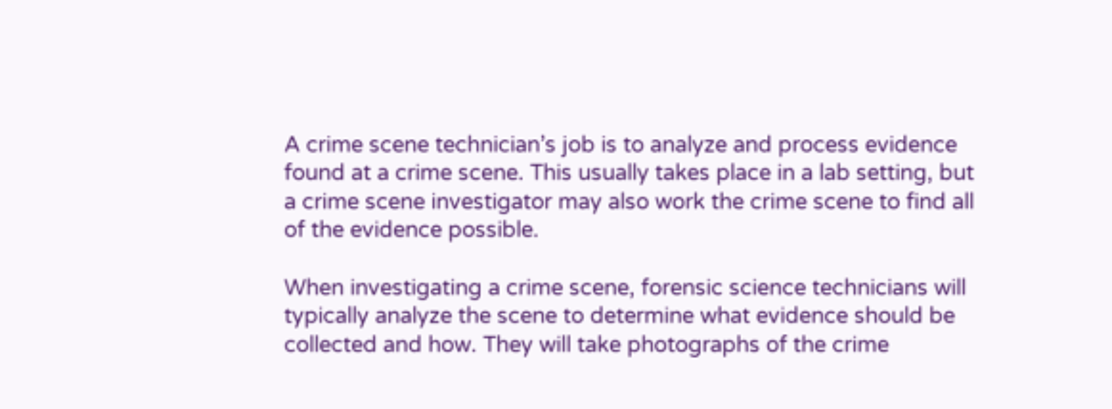A crime scene technician’s job is to analyze and process evidence found at a crime scene. This usually takes place in a lab setting, but a crime scene investigator may also work the crime scene to find all of the evidence possible.

When investigating a crime scene, forensic science technicians will typically analyze the scene to determine what evidence should be collected and how. They will take photographs of the crime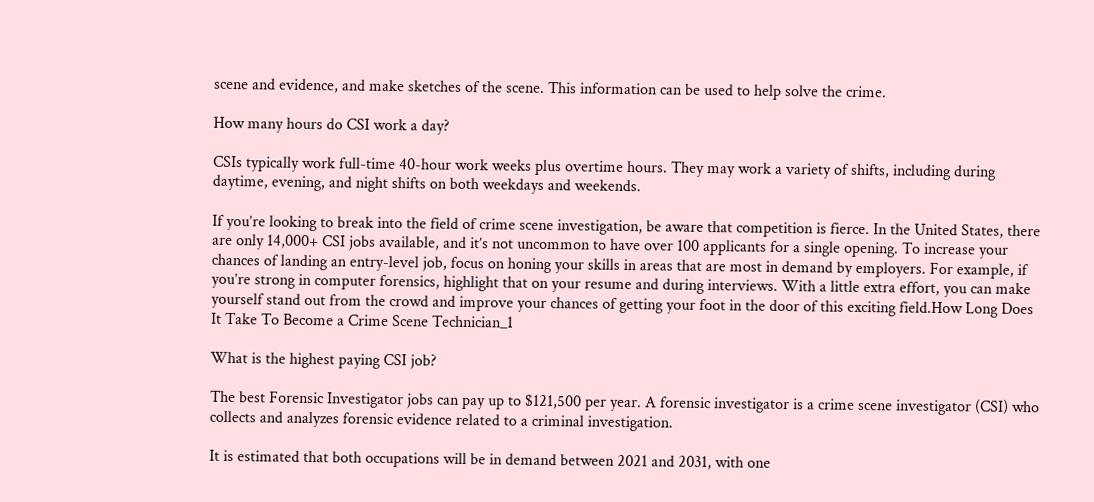scene and evidence, and make sketches of the scene. This information can be used to help solve the crime.

How many hours do CSI work a day?

CSIs typically work full-time 40-hour work weeks plus overtime hours. They may work a variety of shifts, including during daytime, evening, and night shifts on both weekdays and weekends.

If you’re looking to break into the field of crime scene investigation, be aware that competition is fierce. In the United States, there are only 14,000+ CSI jobs available, and it’s not uncommon to have over 100 applicants for a single opening. To increase your chances of landing an entry-level job, focus on honing your skills in areas that are most in demand by employers. For example, if you’re strong in computer forensics, highlight that on your resume and during interviews. With a little extra effort, you can make yourself stand out from the crowd and improve your chances of getting your foot in the door of this exciting field.How Long Does It Take To Become a Crime Scene Technician_1

What is the highest paying CSI job?

The best Forensic Investigator jobs can pay up to $121,500 per year. A forensic investigator is a crime scene investigator (CSI) who collects and analyzes forensic evidence related to a criminal investigation.

It is estimated that both occupations will be in demand between 2021 and 2031, with one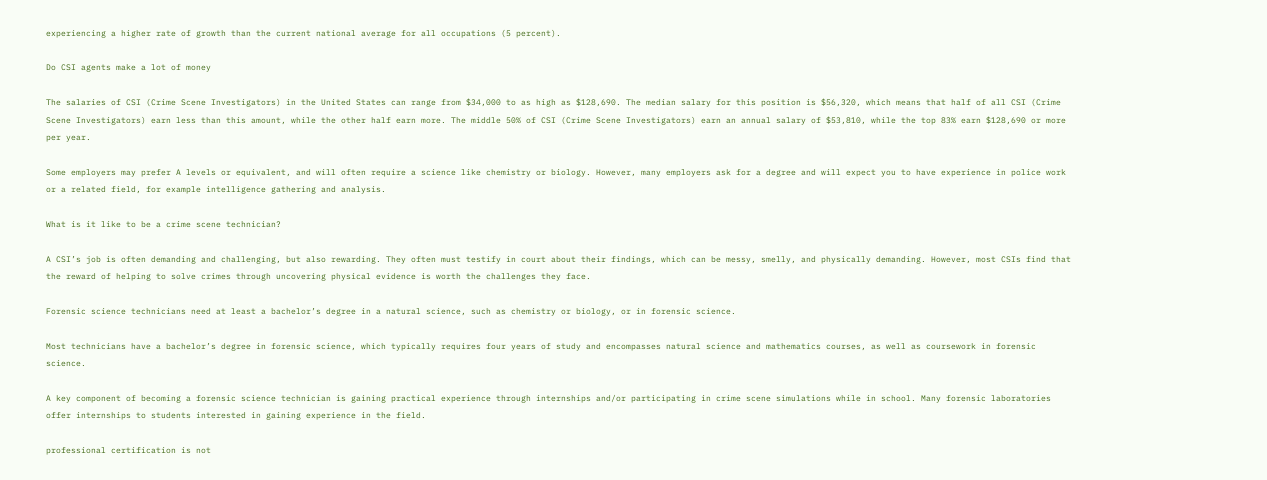experiencing a higher rate of growth than the current national average for all occupations (5 percent).

Do CSI agents make a lot of money

The salaries of CSI (Crime Scene Investigators) in the United States can range from $34,000 to as high as $128,690. The median salary for this position is $56,320, which means that half of all CSI (Crime Scene Investigators) earn less than this amount, while the other half earn more. The middle 50% of CSI (Crime Scene Investigators) earn an annual salary of $53,810, while the top 83% earn $128,690 or more per year.

Some employers may prefer A levels or equivalent, and will often require a science like chemistry or biology. However, many employers ask for a degree and will expect you to have experience in police work or a related field, for example intelligence gathering and analysis.

What is it like to be a crime scene technician?

A CSI’s job is often demanding and challenging, but also rewarding. They often must testify in court about their findings, which can be messy, smelly, and physically demanding. However, most CSIs find that the reward of helping to solve crimes through uncovering physical evidence is worth the challenges they face.

Forensic science technicians need at least a bachelor’s degree in a natural science, such as chemistry or biology, or in forensic science.

Most technicians have a bachelor’s degree in forensic science, which typically requires four years of study and encompasses natural science and mathematics courses, as well as coursework in forensic science.

A key component of becoming a forensic science technician is gaining practical experience through internships and/or participating in crime scene simulations while in school. Many forensic laboratories offer internships to students interested in gaining experience in the field.

professional certification is not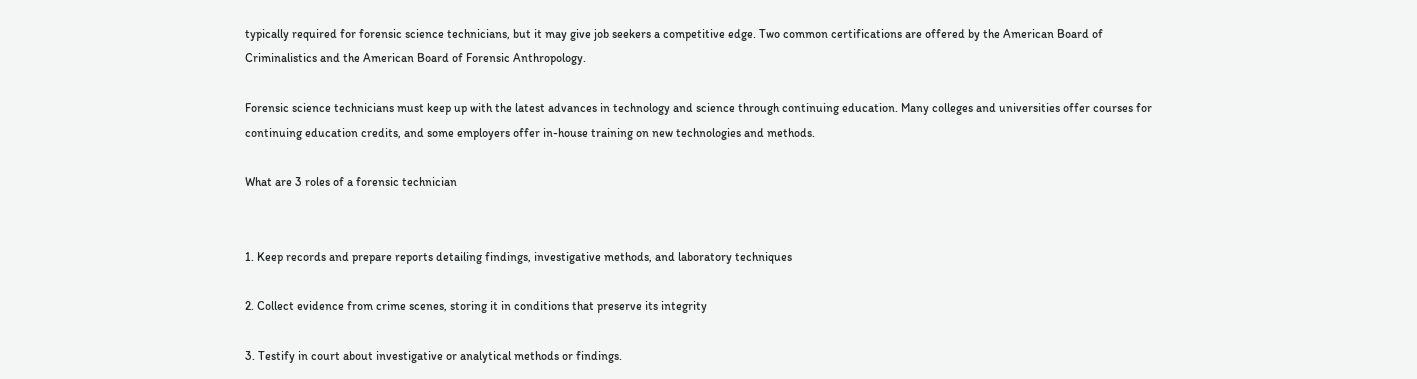typically required for forensic science technicians, but it may give job seekers a competitive edge. Two common certifications are offered by the American Board of Criminalistics and the American Board of Forensic Anthropology.

Forensic science technicians must keep up with the latest advances in technology and science through continuing education. Many colleges and universities offer courses for continuing education credits, and some employers offer in-house training on new technologies and methods.

What are 3 roles of a forensic technician


1. Keep records and prepare reports detailing findings, investigative methods, and laboratory techniques

2. Collect evidence from crime scenes, storing it in conditions that preserve its integrity

3. Testify in court about investigative or analytical methods or findings.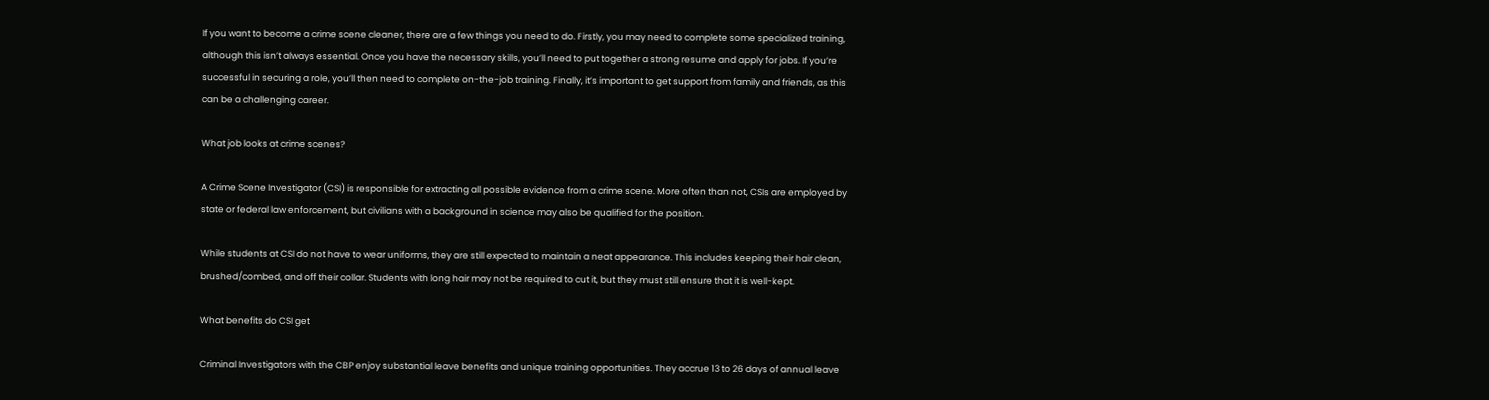If you want to become a crime scene cleaner, there are a few things you need to do. Firstly, you may need to complete some specialized training, although this isn’t always essential. Once you have the necessary skills, you’ll need to put together a strong resume and apply for jobs. If you’re successful in securing a role, you’ll then need to complete on-the-job training. Finally, it’s important to get support from family and friends, as this can be a challenging career.

What job looks at crime scenes?

A Crime Scene Investigator (CSI) is responsible for extracting all possible evidence from a crime scene. More often than not, CSIs are employed by state or federal law enforcement, but civilians with a background in science may also be qualified for the position.

While students at CSI do not have to wear uniforms, they are still expected to maintain a neat appearance. This includes keeping their hair clean, brushed/combed, and off their collar. Students with long hair may not be required to cut it, but they must still ensure that it is well-kept.

What benefits do CSI get

Criminal Investigators with the CBP enjoy substantial leave benefits and unique training opportunities. They accrue 13 to 26 days of annual leave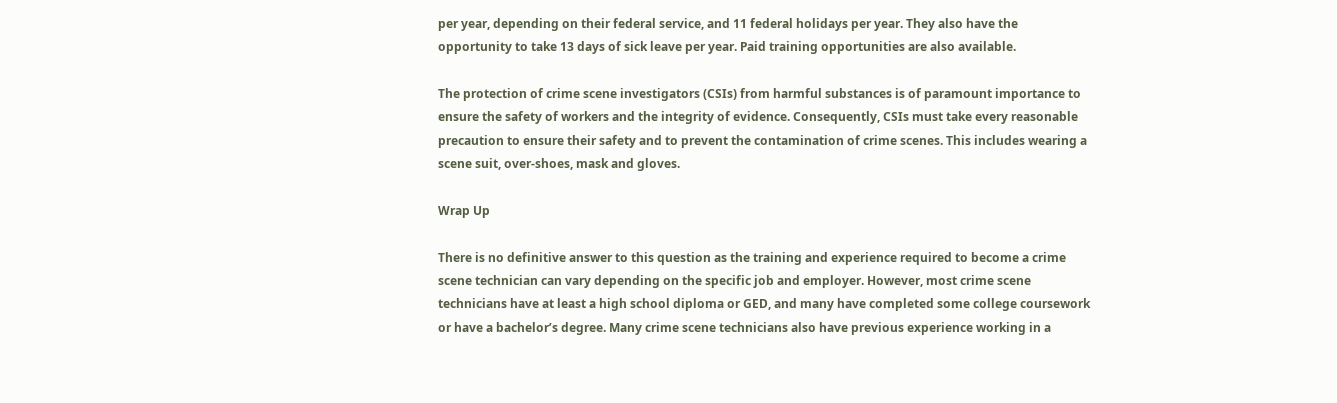per year, depending on their federal service, and 11 federal holidays per year. They also have the opportunity to take 13 days of sick leave per year. Paid training opportunities are also available.

The protection of crime scene investigators (CSIs) from harmful substances is of paramount importance to ensure the safety of workers and the integrity of evidence. Consequently, CSIs must take every reasonable precaution to ensure their safety and to prevent the contamination of crime scenes. This includes wearing a scene suit, over-shoes, mask and gloves.

Wrap Up

There is no definitive answer to this question as the training and experience required to become a crime scene technician can vary depending on the specific job and employer. However, most crime scene technicians have at least a high school diploma or GED, and many have completed some college coursework or have a bachelor’s degree. Many crime scene technicians also have previous experience working in a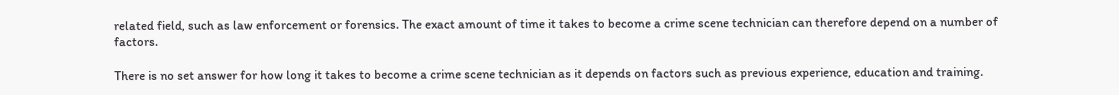related field, such as law enforcement or forensics. The exact amount of time it takes to become a crime scene technician can therefore depend on a number of factors.

There is no set answer for how long it takes to become a crime scene technician as it depends on factors such as previous experience, education and training.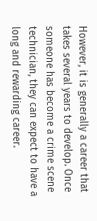However, it is generally a career that takes several years to develop. Once someone has become a crime scene technician, they can expect to have a long and rewarding career.